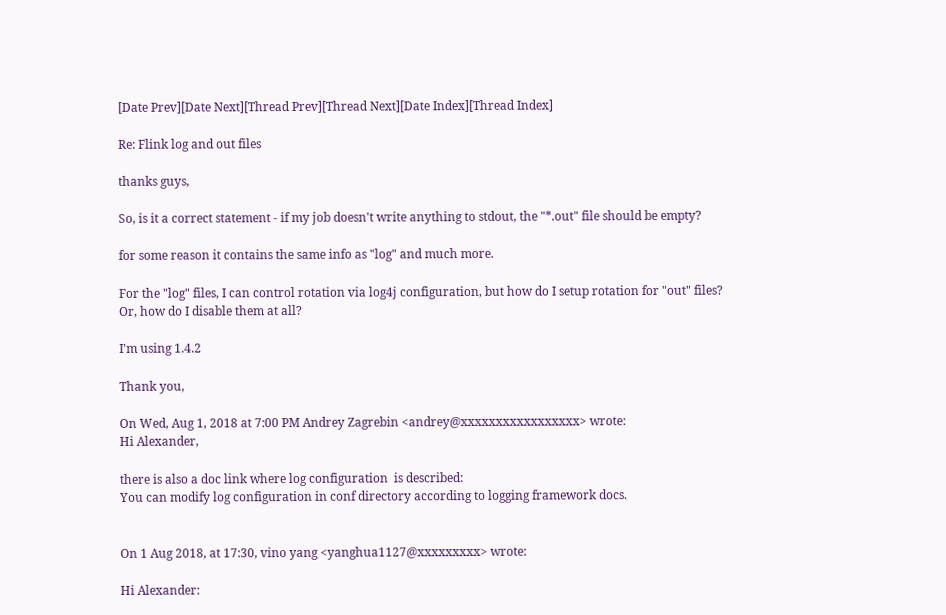[Date Prev][Date Next][Thread Prev][Thread Next][Date Index][Thread Index]

Re: Flink log and out files

thanks guys,

So, is it a correct statement - if my job doesn't write anything to stdout, the "*.out" file should be empty?

for some reason it contains the same info as "log" and much more.

For the "log" files, I can control rotation via log4j configuration, but how do I setup rotation for "out" files?
Or, how do I disable them at all?

I'm using 1.4.2

Thank you,

On Wed, Aug 1, 2018 at 7:00 PM Andrey Zagrebin <andrey@xxxxxxxxxxxxxxxxx> wrote:
Hi Alexander,

there is also a doc link where log configuration  is described:
You can modify log configuration in conf directory according to logging framework docs.


On 1 Aug 2018, at 17:30, vino yang <yanghua1127@xxxxxxxxx> wrote:

Hi Alexander: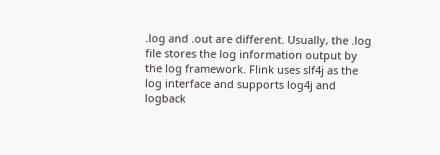.log and .out are different. Usually, the .log file stores the log information output by the log framework. Flink uses slf4j as the log interface and supports log4j and logback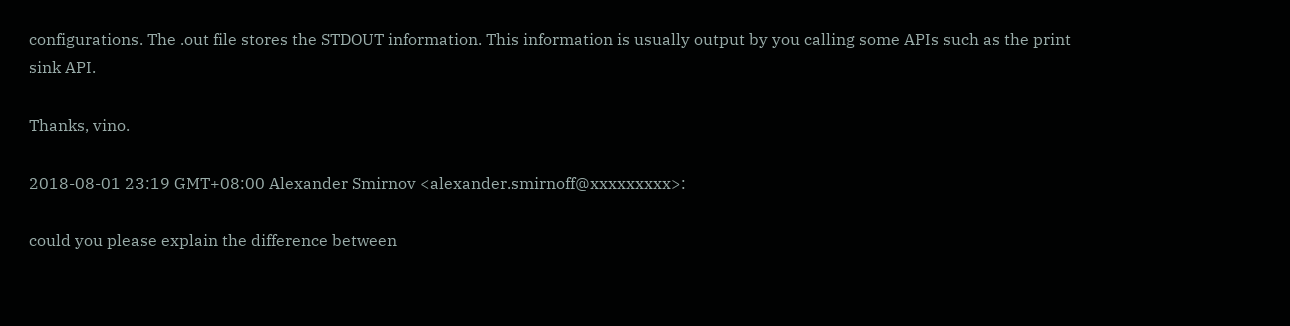configurations. The .out file stores the STDOUT information. This information is usually output by you calling some APIs such as the print sink API.

Thanks, vino.

2018-08-01 23:19 GMT+08:00 Alexander Smirnov <alexander.smirnoff@xxxxxxxxx>:

could you please explain the difference between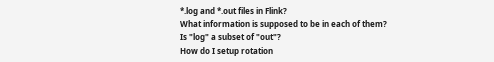*.log and *.out files in Flink?
What information is supposed to be in each of them?
Is "log" a subset of "out"?
How do I setup rotation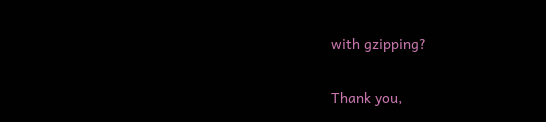with gzipping?

Thank you,